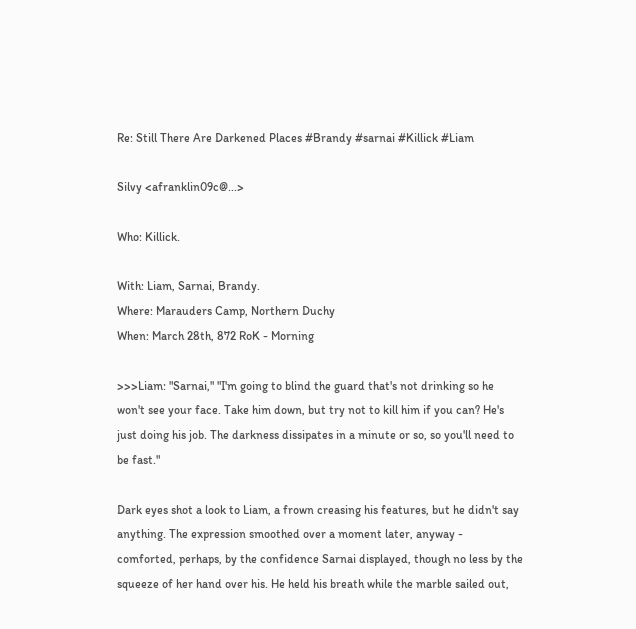Re: Still There Are Darkened Places #Brandy #sarnai #Killick #Liam

Silvy <afranklin09c@...>

Who: Killick.

With: Liam, Sarnai, Brandy.
Where: Marauders Camp, Northern Duchy
When: March 28th, 872 RoK - Morning

>>>Liam: "Sarnai," "I'm going to blind the guard that's not drinking so he won't see your face. Take him down, but try not to kill him if you can? He's just doing his job. The darkness dissipates in a minute or so, so you'll need to be fast."

Dark eyes shot a look to Liam, a frown creasing his features, but he didn't say anything. The expression smoothed over a moment later, anyway - comforted, perhaps, by the confidence Sarnai displayed, though no less by the squeeze of her hand over his. He held his breath while the marble sailed out,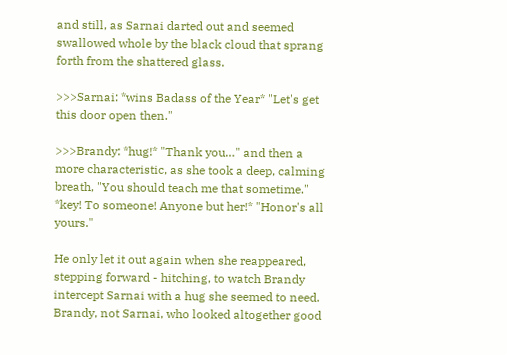and still, as Sarnai darted out and seemed swallowed whole by the black cloud that sprang forth from the shattered glass.

>>>Sarnai: *wins Badass of the Year* "Let's get this door open then."

>>>Brandy: *hug!* "Thank you…" and then a more characteristic, as she took a deep, calming breath, "You should teach me that sometime." *key! To someone! Anyone but her!* "Honor's all yours."

He only let it out again when she reappeared, stepping forward - hitching, to watch Brandy intercept Sarnai with a hug she seemed to need. Brandy, not Sarnai, who looked altogether good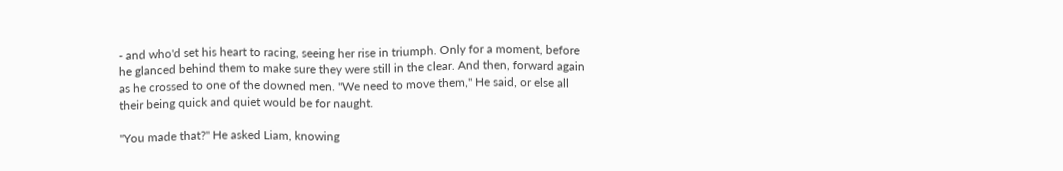- and who'd set his heart to racing, seeing her rise in triumph. Only for a moment, before he glanced behind them to make sure they were still in the clear. And then, forward again as he crossed to one of the downed men. "We need to move them," He said, or else all their being quick and quiet would be for naught.

"You made that?" He asked Liam, knowing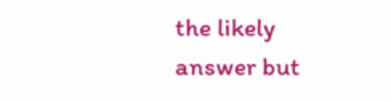the likely answer but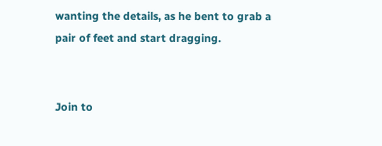wanting the details, as he bent to grab a pair of feet and start dragging.


Join to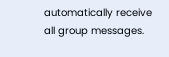automatically receive all group messages.